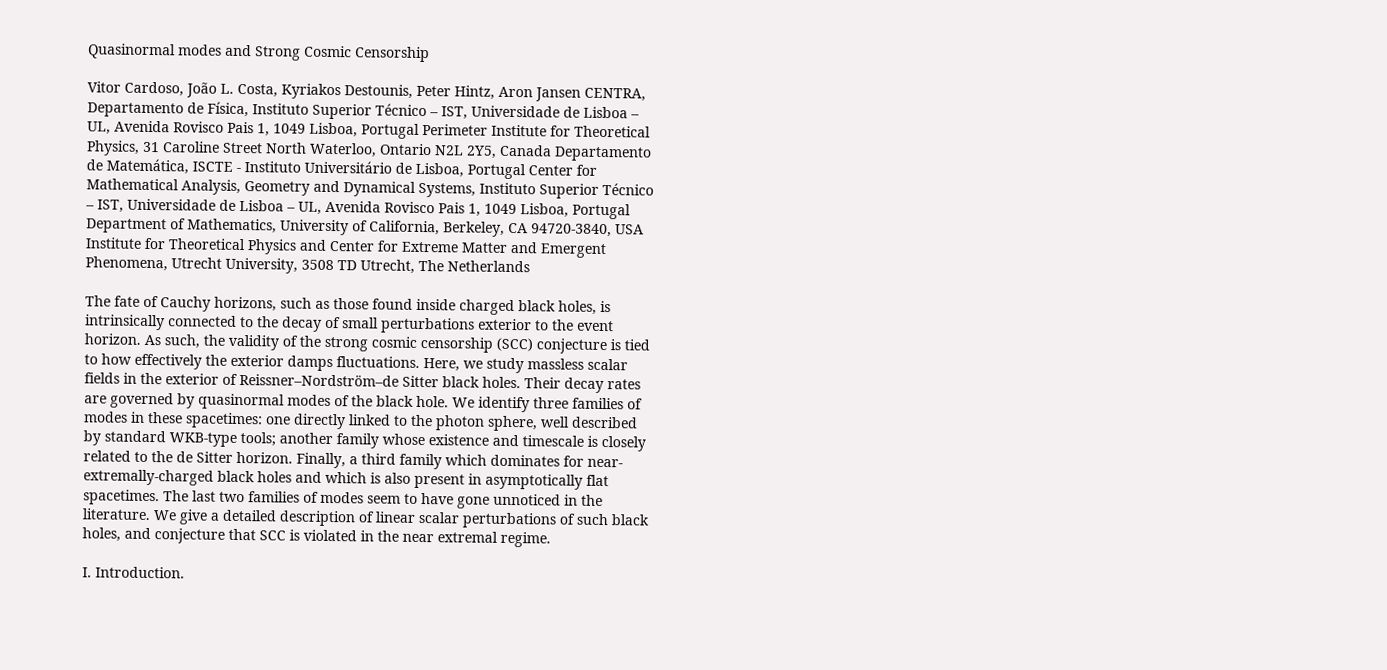Quasinormal modes and Strong Cosmic Censorship

Vitor Cardoso, João L. Costa, Kyriakos Destounis, Peter Hintz, Aron Jansen CENTRA, Departamento de Física, Instituto Superior Técnico – IST, Universidade de Lisboa – UL, Avenida Rovisco Pais 1, 1049 Lisboa, Portugal Perimeter Institute for Theoretical Physics, 31 Caroline Street North Waterloo, Ontario N2L 2Y5, Canada Departamento de Matemática, ISCTE - Instituto Universitário de Lisboa, Portugal Center for Mathematical Analysis, Geometry and Dynamical Systems, Instituto Superior Técnico – IST, Universidade de Lisboa – UL, Avenida Rovisco Pais 1, 1049 Lisboa, Portugal Department of Mathematics, University of California, Berkeley, CA 94720-3840, USA Institute for Theoretical Physics and Center for Extreme Matter and Emergent Phenomena, Utrecht University, 3508 TD Utrecht, The Netherlands

The fate of Cauchy horizons, such as those found inside charged black holes, is intrinsically connected to the decay of small perturbations exterior to the event horizon. As such, the validity of the strong cosmic censorship (SCC) conjecture is tied to how effectively the exterior damps fluctuations. Here, we study massless scalar fields in the exterior of Reissner–Nordström–de Sitter black holes. Their decay rates are governed by quasinormal modes of the black hole. We identify three families of modes in these spacetimes: one directly linked to the photon sphere, well described by standard WKB-type tools; another family whose existence and timescale is closely related to the de Sitter horizon. Finally, a third family which dominates for near-extremally-charged black holes and which is also present in asymptotically flat spacetimes. The last two families of modes seem to have gone unnoticed in the literature. We give a detailed description of linear scalar perturbations of such black holes, and conjecture that SCC is violated in the near extremal regime.

I. Introduction.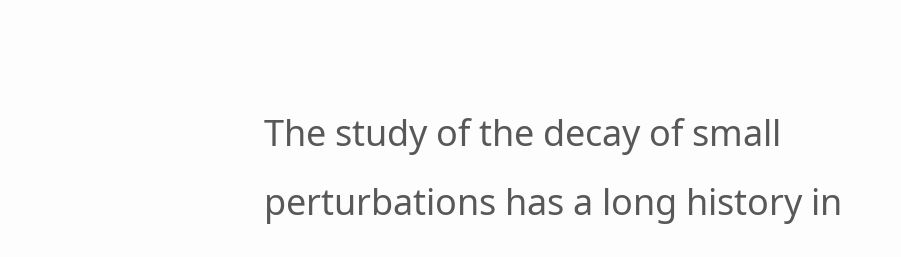The study of the decay of small perturbations has a long history in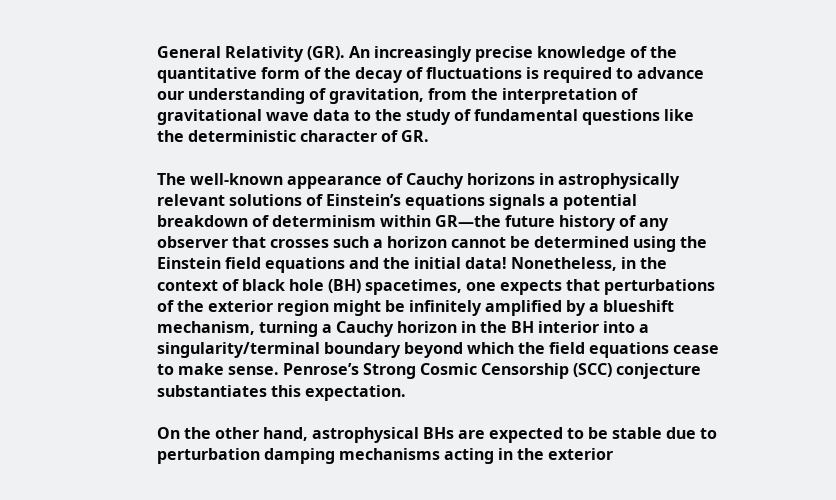General Relativity (GR). An increasingly precise knowledge of the quantitative form of the decay of fluctuations is required to advance our understanding of gravitation, from the interpretation of gravitational wave data to the study of fundamental questions like the deterministic character of GR.

The well-known appearance of Cauchy horizons in astrophysically relevant solutions of Einstein’s equations signals a potential breakdown of determinism within GR—the future history of any observer that crosses such a horizon cannot be determined using the Einstein field equations and the initial data! Nonetheless, in the context of black hole (BH) spacetimes, one expects that perturbations of the exterior region might be infinitely amplified by a blueshift mechanism, turning a Cauchy horizon in the BH interior into a singularity/terminal boundary beyond which the field equations cease to make sense. Penrose’s Strong Cosmic Censorship (SCC) conjecture substantiates this expectation.

On the other hand, astrophysical BHs are expected to be stable due to perturbation damping mechanisms acting in the exterior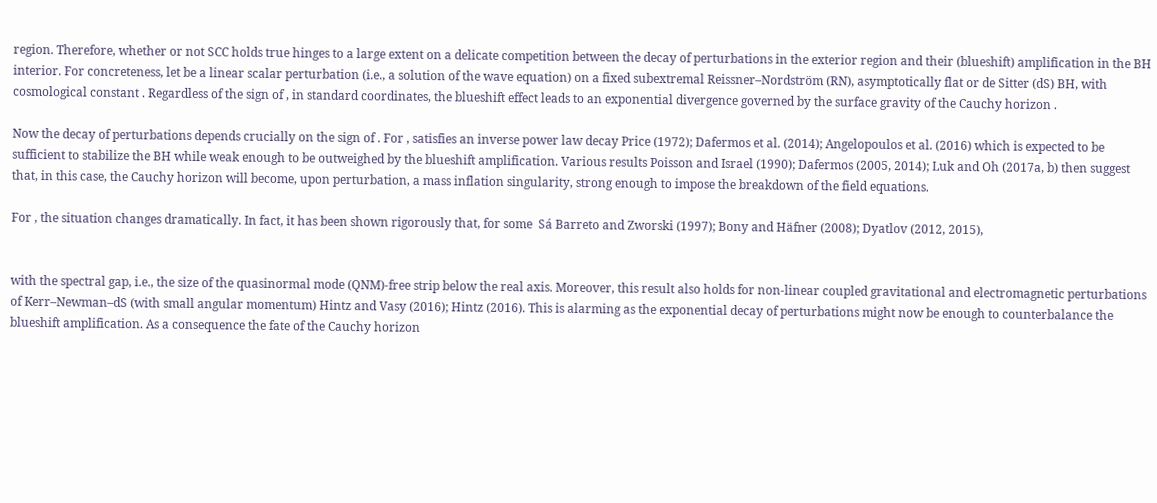region. Therefore, whether or not SCC holds true hinges to a large extent on a delicate competition between the decay of perturbations in the exterior region and their (blueshift) amplification in the BH interior. For concreteness, let be a linear scalar perturbation (i.e., a solution of the wave equation) on a fixed subextremal Reissner–Nordström (RN), asymptotically flat or de Sitter (dS) BH, with cosmological constant . Regardless of the sign of , in standard coordinates, the blueshift effect leads to an exponential divergence governed by the surface gravity of the Cauchy horizon .

Now the decay of perturbations depends crucially on the sign of . For , satisfies an inverse power law decay Price (1972); Dafermos et al. (2014); Angelopoulos et al. (2016) which is expected to be sufficient to stabilize the BH while weak enough to be outweighed by the blueshift amplification. Various results Poisson and Israel (1990); Dafermos (2005, 2014); Luk and Oh (2017a, b) then suggest that, in this case, the Cauchy horizon will become, upon perturbation, a mass inflation singularity, strong enough to impose the breakdown of the field equations.

For , the situation changes dramatically. In fact, it has been shown rigorously that, for some  Sá Barreto and Zworski (1997); Bony and Häfner (2008); Dyatlov (2012, 2015),


with the spectral gap, i.e., the size of the quasinormal mode (QNM)-free strip below the real axis. Moreover, this result also holds for non-linear coupled gravitational and electromagnetic perturbations of Kerr–Newman–dS (with small angular momentum) Hintz and Vasy (2016); Hintz (2016). This is alarming as the exponential decay of perturbations might now be enough to counterbalance the blueshift amplification. As a consequence the fate of the Cauchy horizon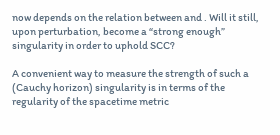now depends on the relation between and . Will it still, upon perturbation, become a “strong enough” singularity in order to uphold SCC?

A convenient way to measure the strength of such a (Cauchy horizon) singularity is in terms of the regularity of the spacetime metric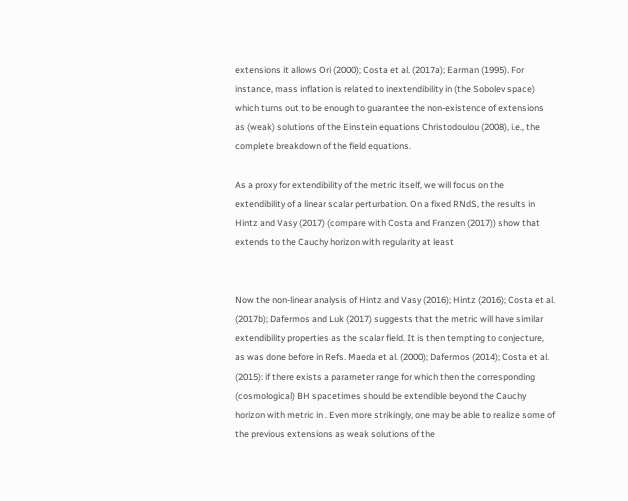extensions it allows Ori (2000); Costa et al. (2017a); Earman (1995). For instance, mass inflation is related to inextendibility in (the Sobolev space) which turns out to be enough to guarantee the non-existence of extensions as (weak) solutions of the Einstein equations Christodoulou (2008), i.e., the complete breakdown of the field equations.

As a proxy for extendibility of the metric itself, we will focus on the extendibility of a linear scalar perturbation. On a fixed RNdS, the results in Hintz and Vasy (2017) (compare with Costa and Franzen (2017)) show that extends to the Cauchy horizon with regularity at least


Now the non-linear analysis of Hintz and Vasy (2016); Hintz (2016); Costa et al. (2017b); Dafermos and Luk (2017) suggests that the metric will have similar extendibility properties as the scalar field. It is then tempting to conjecture, as was done before in Refs. Maeda et al. (2000); Dafermos (2014); Costa et al. (2015): if there exists a parameter range for which then the corresponding (cosmological) BH spacetimes should be extendible beyond the Cauchy horizon with metric in . Even more strikingly, one may be able to realize some of the previous extensions as weak solutions of the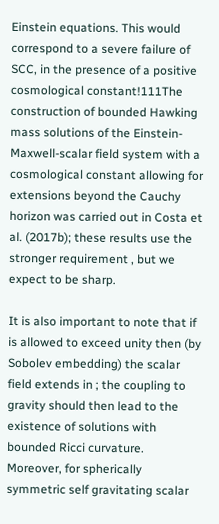Einstein equations. This would correspond to a severe failure of SCC, in the presence of a positive cosmological constant!111The construction of bounded Hawking mass solutions of the Einstein-Maxwell-scalar field system with a cosmological constant allowing for extensions beyond the Cauchy horizon was carried out in Costa et al. (2017b); these results use the stronger requirement , but we expect to be sharp.

It is also important to note that if is allowed to exceed unity then (by Sobolev embedding) the scalar field extends in ; the coupling to gravity should then lead to the existence of solutions with bounded Ricci curvature. Moreover, for spherically symmetric self gravitating scalar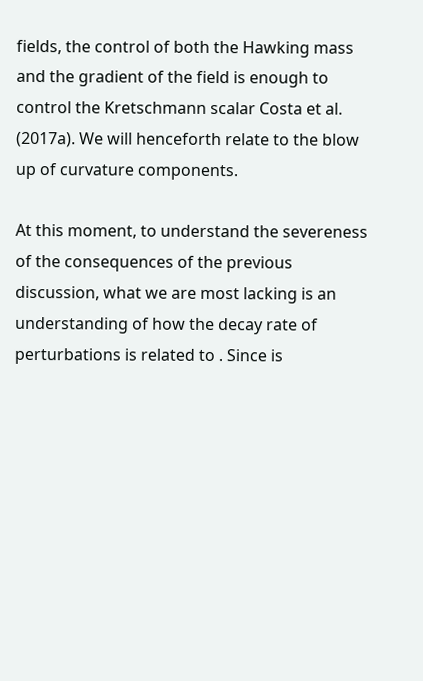fields, the control of both the Hawking mass and the gradient of the field is enough to control the Kretschmann scalar Costa et al. (2017a). We will henceforth relate to the blow up of curvature components.

At this moment, to understand the severeness of the consequences of the previous discussion, what we are most lacking is an understanding of how the decay rate of perturbations is related to . Since is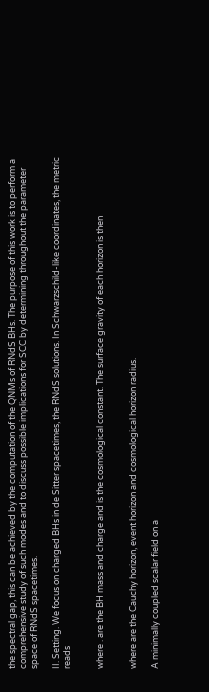the spectral gap, this can be achieved by the computation of the QNMs of RNdS BHs. The purpose of this work is to perform a comprehensive study of such modes and to discuss possible implications for SCC by determining throughout the parameter space of RNdS spacetimes.

II. Setting. We focus on charged BHs in de Sitter spacetimes, the RNdS solutions. In Schwarzschild-like coordinates, the metric reads


where . are the BH mass and charge and is the cosmological constant. The surface gravity of each horizon is then


where are the Cauchy horizon, event horizon and cosmological horizon radius.

A minimally coupled scalar field on a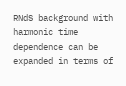RNdS background with harmonic time dependence can be expanded in terms of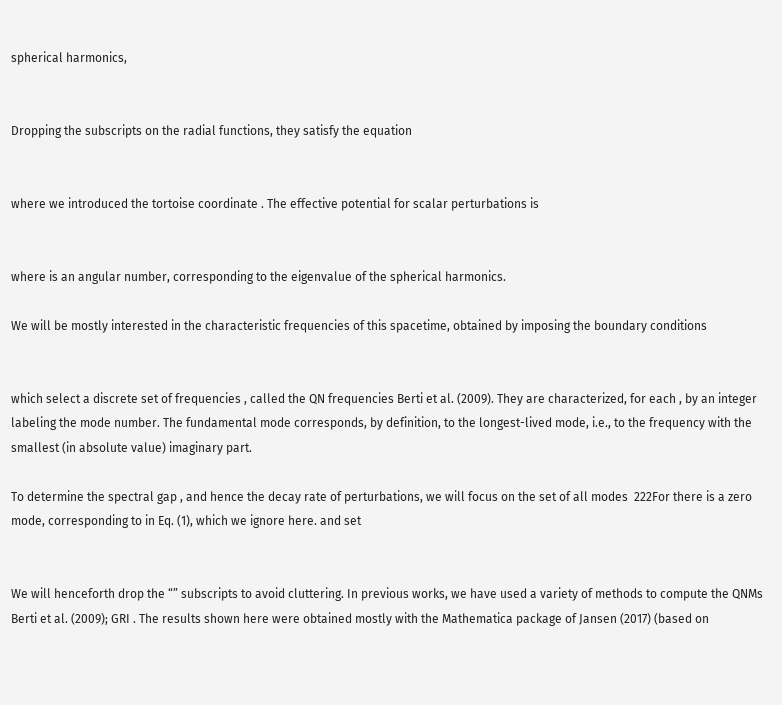spherical harmonics,


Dropping the subscripts on the radial functions, they satisfy the equation


where we introduced the tortoise coordinate . The effective potential for scalar perturbations is


where is an angular number, corresponding to the eigenvalue of the spherical harmonics.

We will be mostly interested in the characteristic frequencies of this spacetime, obtained by imposing the boundary conditions


which select a discrete set of frequencies , called the QN frequencies Berti et al. (2009). They are characterized, for each , by an integer labeling the mode number. The fundamental mode corresponds, by definition, to the longest-lived mode, i.e., to the frequency with the smallest (in absolute value) imaginary part.

To determine the spectral gap , and hence the decay rate of perturbations, we will focus on the set of all modes  222For there is a zero mode, corresponding to in Eq. (1), which we ignore here. and set


We will henceforth drop the “” subscripts to avoid cluttering. In previous works, we have used a variety of methods to compute the QNMs Berti et al. (2009); GRI . The results shown here were obtained mostly with the Mathematica package of Jansen (2017) (based on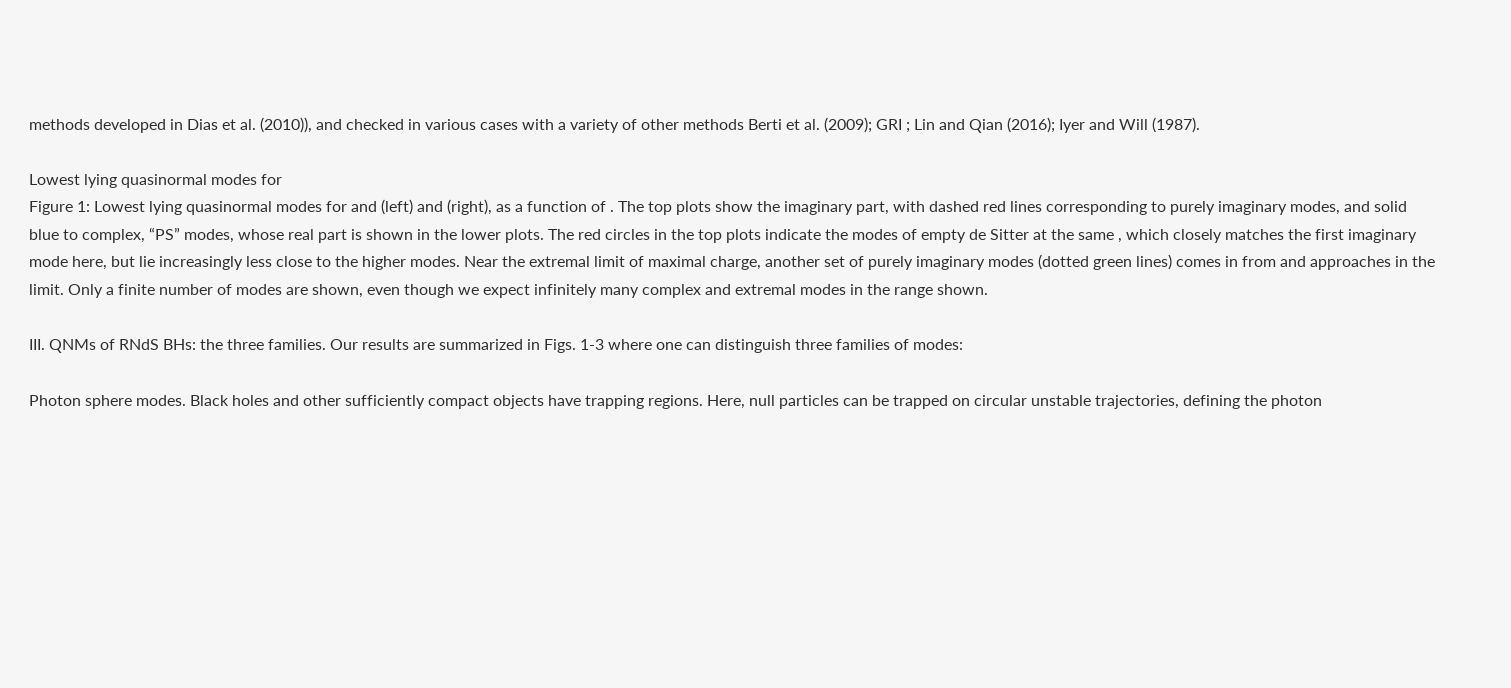methods developed in Dias et al. (2010)), and checked in various cases with a variety of other methods Berti et al. (2009); GRI ; Lin and Qian (2016); Iyer and Will (1987).

Lowest lying quasinormal modes for
Figure 1: Lowest lying quasinormal modes for and (left) and (right), as a function of . The top plots show the imaginary part, with dashed red lines corresponding to purely imaginary modes, and solid blue to complex, “PS” modes, whose real part is shown in the lower plots. The red circles in the top plots indicate the modes of empty de Sitter at the same , which closely matches the first imaginary mode here, but lie increasingly less close to the higher modes. Near the extremal limit of maximal charge, another set of purely imaginary modes (dotted green lines) comes in from and approaches in the limit. Only a finite number of modes are shown, even though we expect infinitely many complex and extremal modes in the range shown.

III. QNMs of RNdS BHs: the three families. Our results are summarized in Figs. 1-3 where one can distinguish three families of modes:

Photon sphere modes. Black holes and other sufficiently compact objects have trapping regions. Here, null particles can be trapped on circular unstable trajectories, defining the photon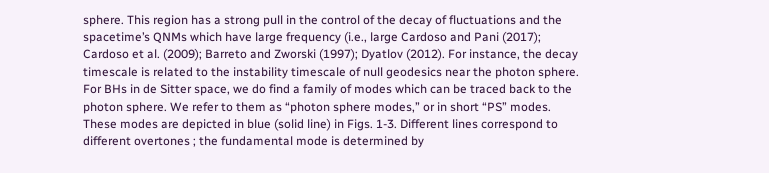sphere. This region has a strong pull in the control of the decay of fluctuations and the spacetime’s QNMs which have large frequency (i.e., large Cardoso and Pani (2017); Cardoso et al. (2009); Barreto and Zworski (1997); Dyatlov (2012). For instance, the decay timescale is related to the instability timescale of null geodesics near the photon sphere. For BHs in de Sitter space, we do find a family of modes which can be traced back to the photon sphere. We refer to them as “photon sphere modes,” or in short “PS” modes. These modes are depicted in blue (solid line) in Figs. 1-3. Different lines correspond to different overtones ; the fundamental mode is determined by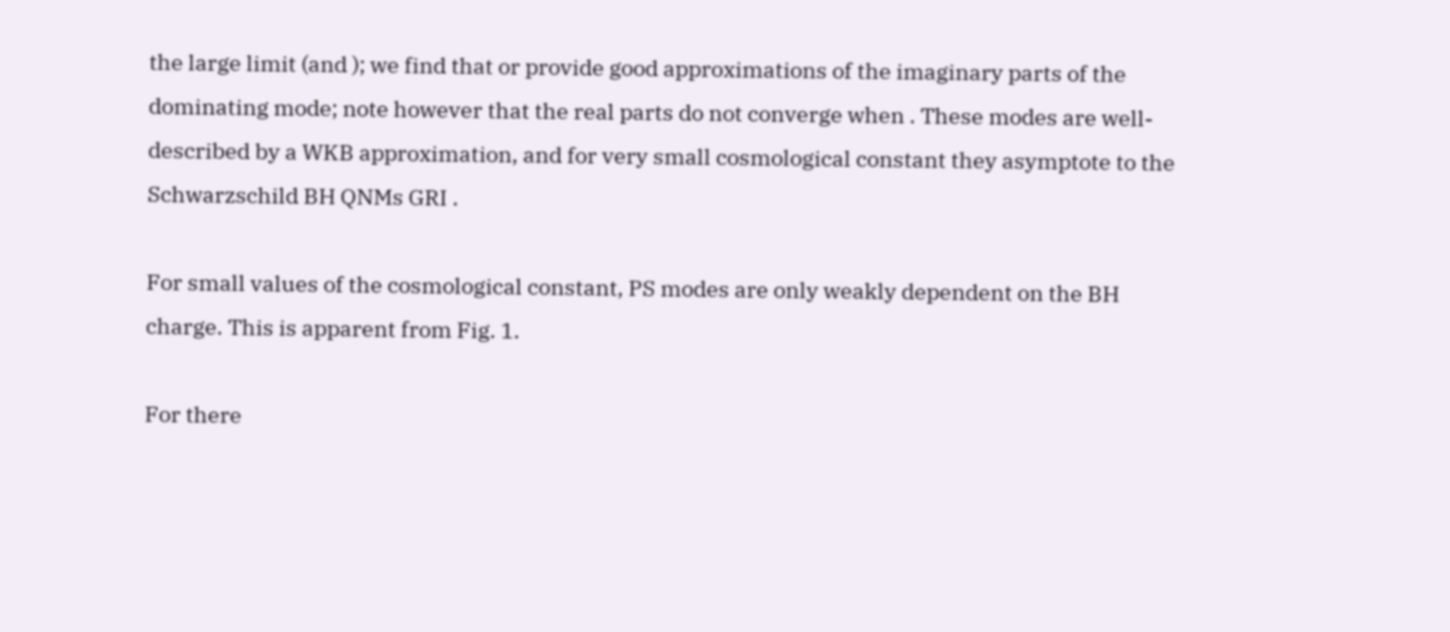the large limit (and ); we find that or provide good approximations of the imaginary parts of the dominating mode; note however that the real parts do not converge when . These modes are well-described by a WKB approximation, and for very small cosmological constant they asymptote to the Schwarzschild BH QNMs GRI .

For small values of the cosmological constant, PS modes are only weakly dependent on the BH charge. This is apparent from Fig. 1.

For there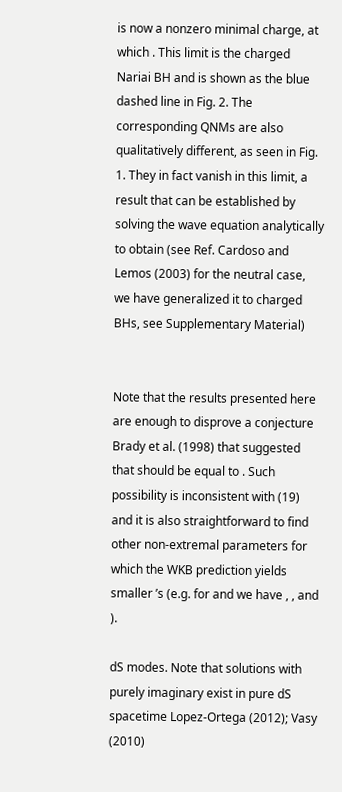is now a nonzero minimal charge, at which . This limit is the charged Nariai BH and is shown as the blue dashed line in Fig. 2. The corresponding QNMs are also qualitatively different, as seen in Fig. 1. They in fact vanish in this limit, a result that can be established by solving the wave equation analytically to obtain (see Ref. Cardoso and Lemos (2003) for the neutral case, we have generalized it to charged BHs, see Supplementary Material)


Note that the results presented here are enough to disprove a conjecture Brady et al. (1998) that suggested that should be equal to . Such possibility is inconsistent with (19) and it is also straightforward to find other non-extremal parameters for which the WKB prediction yields smaller ’s (e.g. for and we have , , and ).

dS modes. Note that solutions with purely imaginary exist in pure dS spacetime Lopez-Ortega (2012); Vasy (2010)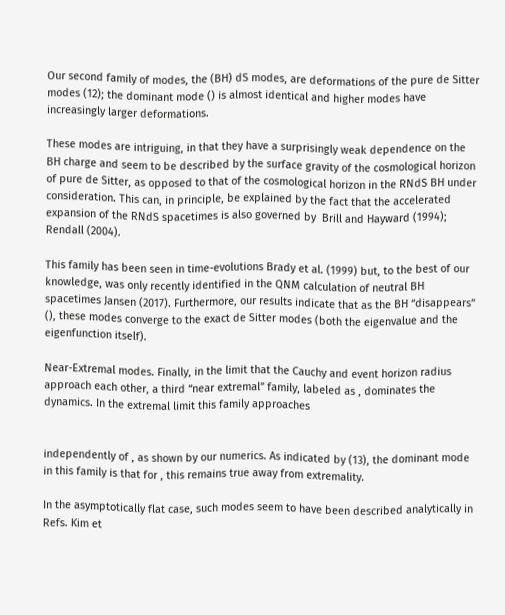Our second family of modes, the (BH) dS modes, are deformations of the pure de Sitter modes (12); the dominant mode () is almost identical and higher modes have increasingly larger deformations.

These modes are intriguing, in that they have a surprisingly weak dependence on the BH charge and seem to be described by the surface gravity of the cosmological horizon of pure de Sitter, as opposed to that of the cosmological horizon in the RNdS BH under consideration. This can, in principle, be explained by the fact that the accelerated expansion of the RNdS spacetimes is also governed by  Brill and Hayward (1994); Rendall (2004).

This family has been seen in time-evolutions Brady et al. (1999) but, to the best of our knowledge, was only recently identified in the QNM calculation of neutral BH spacetimes Jansen (2017). Furthermore, our results indicate that as the BH “disappears” (), these modes converge to the exact de Sitter modes (both the eigenvalue and the eigenfunction itself).

Near-Extremal modes. Finally, in the limit that the Cauchy and event horizon radius approach each other, a third “near extremal” family, labeled as , dominates the dynamics. In the extremal limit this family approaches


independently of , as shown by our numerics. As indicated by (13), the dominant mode in this family is that for , this remains true away from extremality.

In the asymptotically flat case, such modes seem to have been described analytically in Refs. Kim et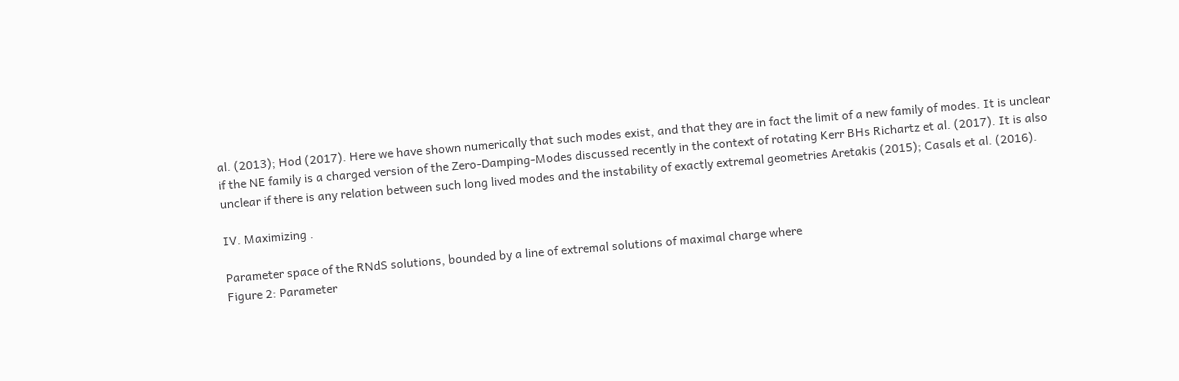al. (2013); Hod (2017). Here we have shown numerically that such modes exist, and that they are in fact the limit of a new family of modes. It is unclear if the NE family is a charged version of the Zero-Damping-Modes discussed recently in the context of rotating Kerr BHs Richartz et al. (2017). It is also unclear if there is any relation between such long lived modes and the instability of exactly extremal geometries Aretakis (2015); Casals et al. (2016).

IV. Maximizing .

Parameter space of the RNdS solutions, bounded by a line of extremal solutions of maximal charge where
Figure 2: Parameter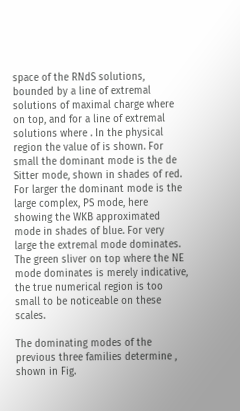space of the RNdS solutions, bounded by a line of extremal solutions of maximal charge where on top, and for a line of extremal solutions where . In the physical region the value of is shown. For small the dominant mode is the de Sitter mode, shown in shades of red. For larger the dominant mode is the large complex, PS mode, here showing the WKB approximated mode in shades of blue. For very large the extremal mode dominates. The green sliver on top where the NE mode dominates is merely indicative, the true numerical region is too small to be noticeable on these scales.

The dominating modes of the previous three families determine , shown in Fig.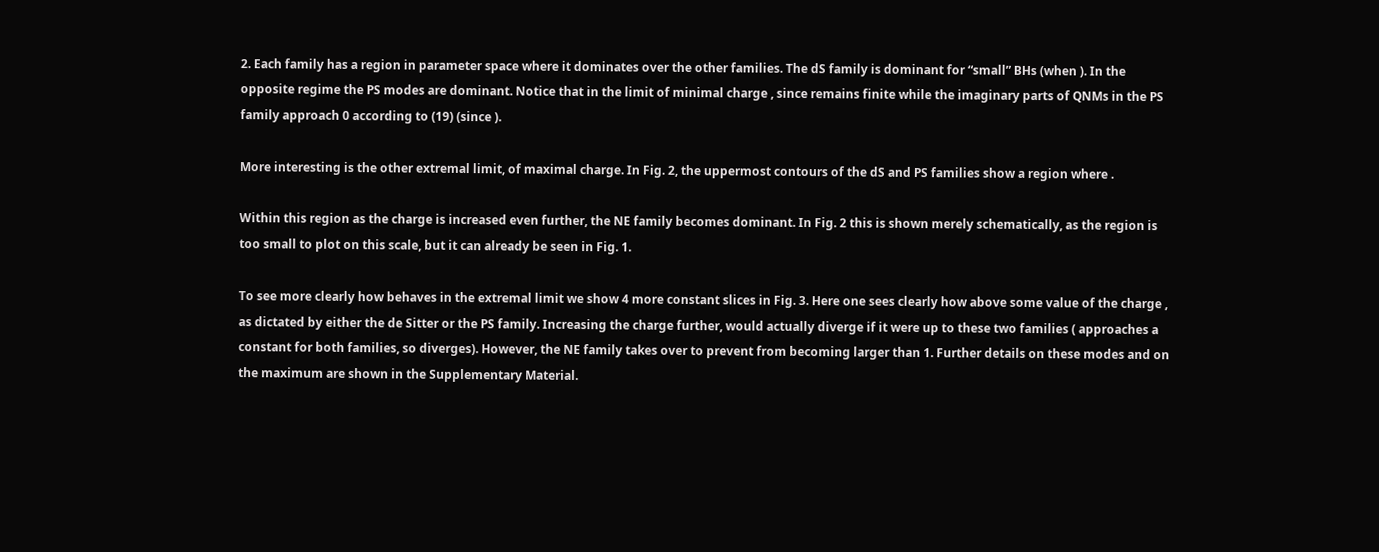2. Each family has a region in parameter space where it dominates over the other families. The dS family is dominant for “small” BHs (when ). In the opposite regime the PS modes are dominant. Notice that in the limit of minimal charge , since remains finite while the imaginary parts of QNMs in the PS family approach 0 according to (19) (since ).

More interesting is the other extremal limit, of maximal charge. In Fig. 2, the uppermost contours of the dS and PS families show a region where .

Within this region as the charge is increased even further, the NE family becomes dominant. In Fig. 2 this is shown merely schematically, as the region is too small to plot on this scale, but it can already be seen in Fig. 1.

To see more clearly how behaves in the extremal limit we show 4 more constant slices in Fig. 3. Here one sees clearly how above some value of the charge , as dictated by either the de Sitter or the PS family. Increasing the charge further, would actually diverge if it were up to these two families ( approaches a constant for both families, so diverges). However, the NE family takes over to prevent from becoming larger than 1. Further details on these modes and on the maximum are shown in the Supplementary Material.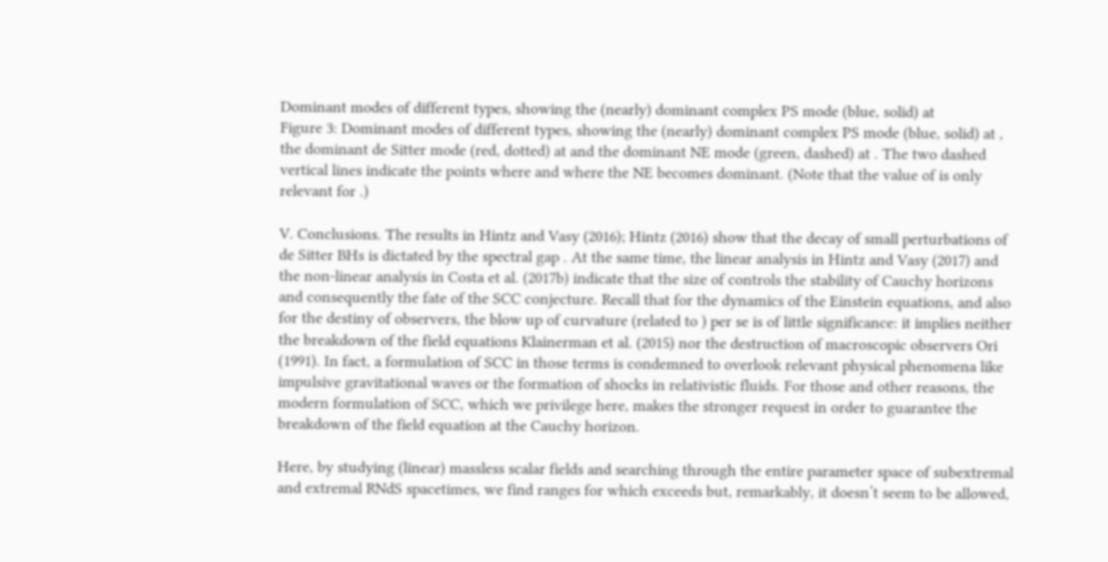Dominant modes of different types, showing the (nearly) dominant complex PS mode (blue, solid) at
Figure 3: Dominant modes of different types, showing the (nearly) dominant complex PS mode (blue, solid) at , the dominant de Sitter mode (red, dotted) at and the dominant NE mode (green, dashed) at . The two dashed vertical lines indicate the points where and where the NE becomes dominant. (Note that the value of is only relevant for .)

V. Conclusions. The results in Hintz and Vasy (2016); Hintz (2016) show that the decay of small perturbations of de Sitter BHs is dictated by the spectral gap . At the same time, the linear analysis in Hintz and Vasy (2017) and the non-linear analysis in Costa et al. (2017b) indicate that the size of controls the stability of Cauchy horizons and consequently the fate of the SCC conjecture. Recall that for the dynamics of the Einstein equations, and also for the destiny of observers, the blow up of curvature (related to ) per se is of little significance: it implies neither the breakdown of the field equations Klainerman et al. (2015) nor the destruction of macroscopic observers Ori (1991). In fact, a formulation of SCC in those terms is condemned to overlook relevant physical phenomena like impulsive gravitational waves or the formation of shocks in relativistic fluids. For those and other reasons, the modern formulation of SCC, which we privilege here, makes the stronger request in order to guarantee the breakdown of the field equation at the Cauchy horizon.

Here, by studying (linear) massless scalar fields and searching through the entire parameter space of subextremal and extremal RNdS spacetimes, we find ranges for which exceeds but, remarkably, it doesn’t seem to be allowed,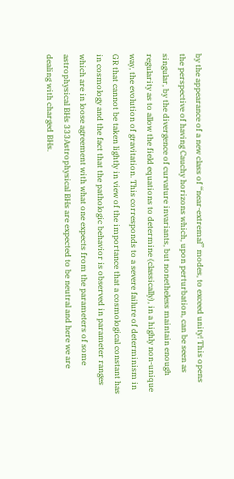by the appearance of a new class of ‘‘near-extremal’’ modes, to exceed unity! This opens the perspective of having Cauchy horizons which, upon perturbation, can be seen as singular, by the divergence of curvature invariants, but nonetheless maintain enough regularity as to allow the field equations to determine (classically), in a highly non-unique way, the evolution of gravitation. This corresponds to a severe failure of determinism in GR that cannot be taken lightly in view of the importance that a cosmological constant has in cosmology and the fact that the pathologic behavior is observed in parameter ranges which are in loose agreement with what one expects from the parameters of some astrophysical BHs 333Astrophysical BHs are expected to be neutral and here we are dealing with charged BHs.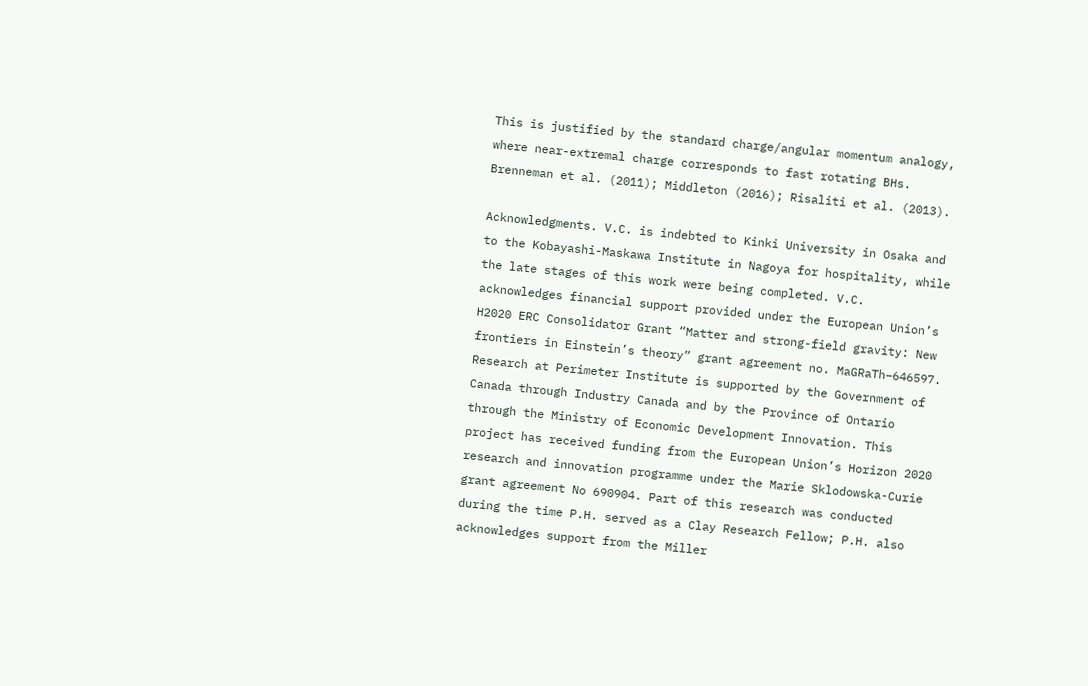This is justified by the standard charge/angular momentum analogy, where near-extremal charge corresponds to fast rotating BHs. Brenneman et al. (2011); Middleton (2016); Risaliti et al. (2013).

Acknowledgments. V.C. is indebted to Kinki University in Osaka and to the Kobayashi-Maskawa Institute in Nagoya for hospitality, while the late stages of this work were being completed. V.C. acknowledges financial support provided under the European Union’s H2020 ERC Consolidator Grant “Matter and strong-field gravity: New frontiers in Einstein’s theory” grant agreement no. MaGRaTh–646597. Research at Perimeter Institute is supported by the Government of Canada through Industry Canada and by the Province of Ontario through the Ministry of Economic Development Innovation. This project has received funding from the European Union’s Horizon 2020 research and innovation programme under the Marie Sklodowska-Curie grant agreement No 690904. Part of this research was conducted during the time P.H. served as a Clay Research Fellow; P.H. also acknowledges support from the Miller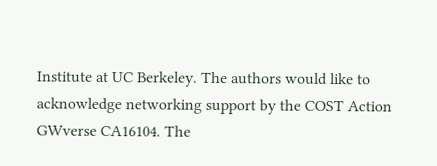Institute at UC Berkeley. The authors would like to acknowledge networking support by the COST Action GWverse CA16104. The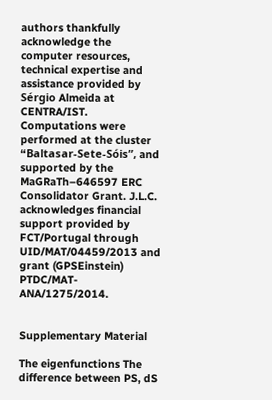authors thankfully acknowledge the computer resources, technical expertise and assistance provided by Sérgio Almeida at CENTRA/IST. Computations were performed at the cluster “Baltasar-Sete-Sóis”, and supported by the MaGRaTh–646597 ERC Consolidator Grant. J.L.C. acknowledges financial support provided by FCT/Portugal through UID/MAT/04459/2013 and grant (GPSEinstein) PTDC/MAT-ANA/1275/2014.


Supplementary Material

The eigenfunctions The difference between PS, dS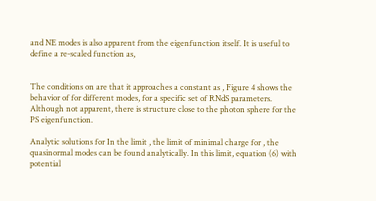and NE modes is also apparent from the eigenfunction itself. It is useful to define a re-scaled function as,


The conditions on are that it approaches a constant as , Figure 4 shows the behavior of for different modes, for a specific set of RNdS parameters. Although not apparent, there is structure close to the photon sphere for the PS eigenfunction.

Analytic solutions for In the limit , the limit of minimal charge for , the quasinormal modes can be found analytically. In this limit, equation (6) with potential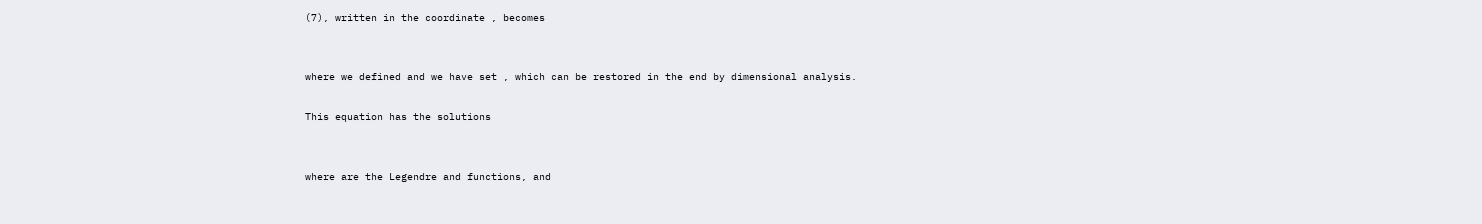(7), written in the coordinate , becomes


where we defined and we have set , which can be restored in the end by dimensional analysis.

This equation has the solutions


where are the Legendre and functions, and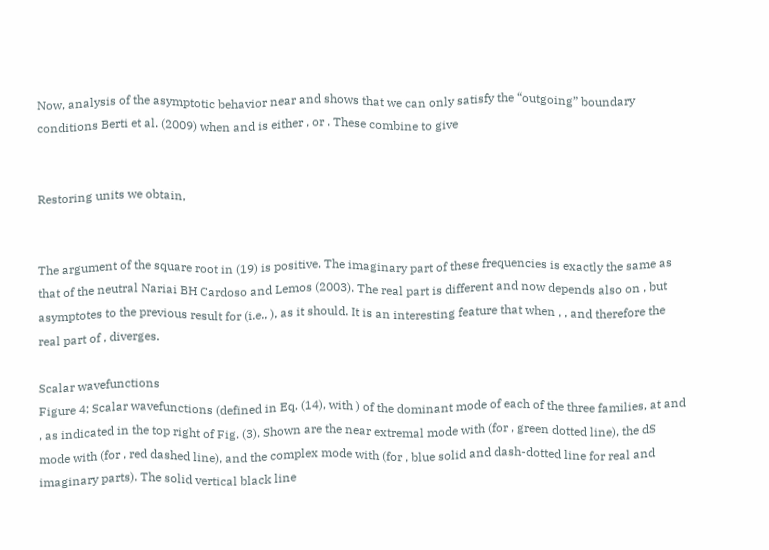Now, analysis of the asymptotic behavior near and shows that we can only satisfy the “outgoing” boundary conditions Berti et al. (2009) when and is either , or . These combine to give


Restoring units we obtain,


The argument of the square root in (19) is positive. The imaginary part of these frequencies is exactly the same as that of the neutral Nariai BH Cardoso and Lemos (2003). The real part is different and now depends also on , but asymptotes to the previous result for (i.e., ), as it should. It is an interesting feature that when , , and therefore the real part of , diverges.

Scalar wavefunctions
Figure 4: Scalar wavefunctions (defined in Eq. (14), with ) of the dominant mode of each of the three families, at and , as indicated in the top right of Fig. (3). Shown are the near extremal mode with (for , green dotted line), the dS mode with (for , red dashed line), and the complex mode with (for , blue solid and dash-dotted line for real and imaginary parts). The solid vertical black line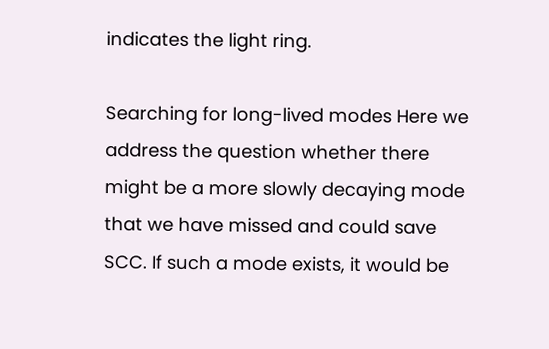indicates the light ring.

Searching for long-lived modes Here we address the question whether there might be a more slowly decaying mode that we have missed and could save SCC. If such a mode exists, it would be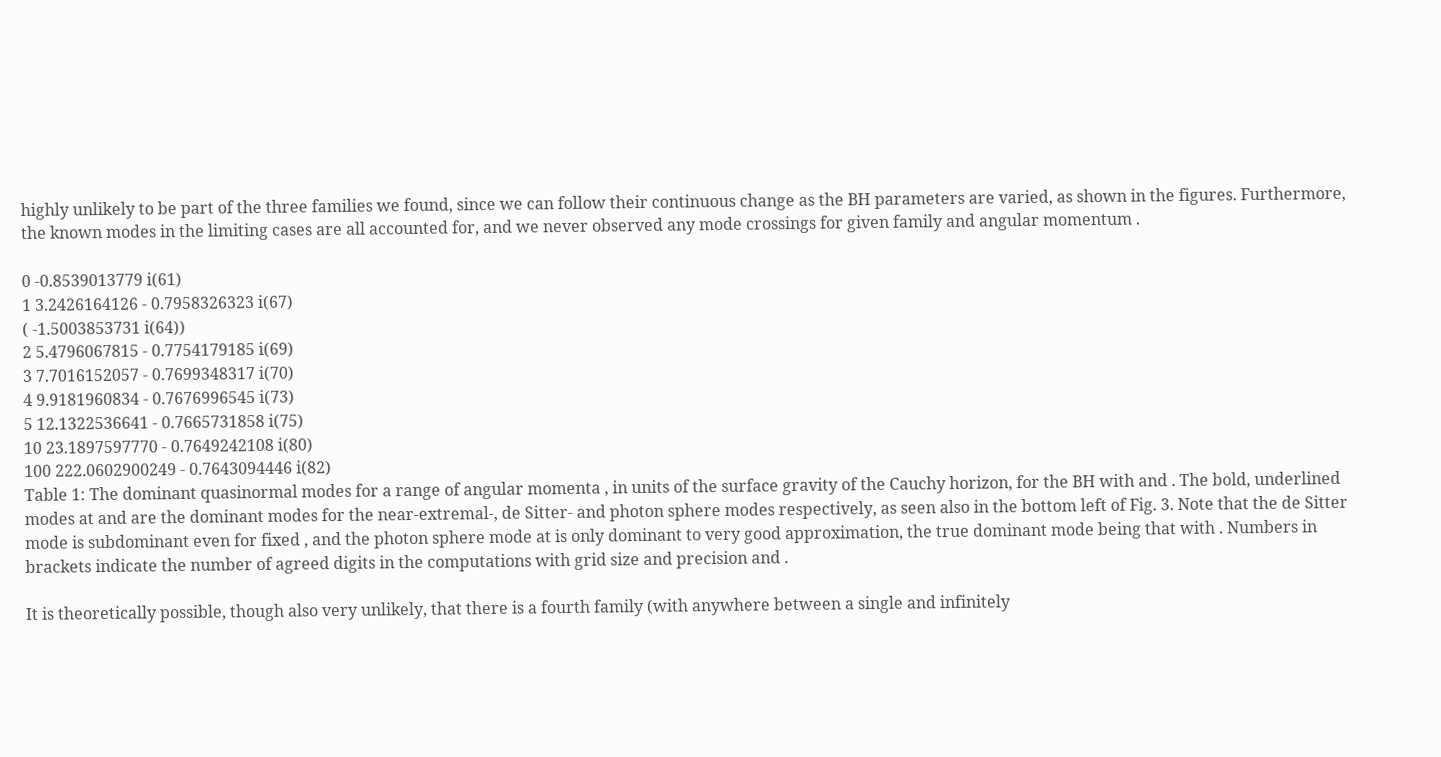highly unlikely to be part of the three families we found, since we can follow their continuous change as the BH parameters are varied, as shown in the figures. Furthermore, the known modes in the limiting cases are all accounted for, and we never observed any mode crossings for given family and angular momentum .

0 -0.8539013779 i(61)
1 3.2426164126 - 0.7958326323 i(67)
( -1.5003853731 i(64))
2 5.4796067815 - 0.7754179185 i(69)
3 7.7016152057 - 0.7699348317 i(70)
4 9.9181960834 - 0.7676996545 i(73)
5 12.1322536641 - 0.7665731858 i(75)
10 23.1897597770 - 0.7649242108 i(80)
100 222.0602900249 - 0.7643094446 i(82)
Table 1: The dominant quasinormal modes for a range of angular momenta , in units of the surface gravity of the Cauchy horizon, for the BH with and . The bold, underlined modes at and are the dominant modes for the near-extremal-, de Sitter- and photon sphere modes respectively, as seen also in the bottom left of Fig. 3. Note that the de Sitter mode is subdominant even for fixed , and the photon sphere mode at is only dominant to very good approximation, the true dominant mode being that with . Numbers in brackets indicate the number of agreed digits in the computations with grid size and precision and .

It is theoretically possible, though also very unlikely, that there is a fourth family (with anywhere between a single and infinitely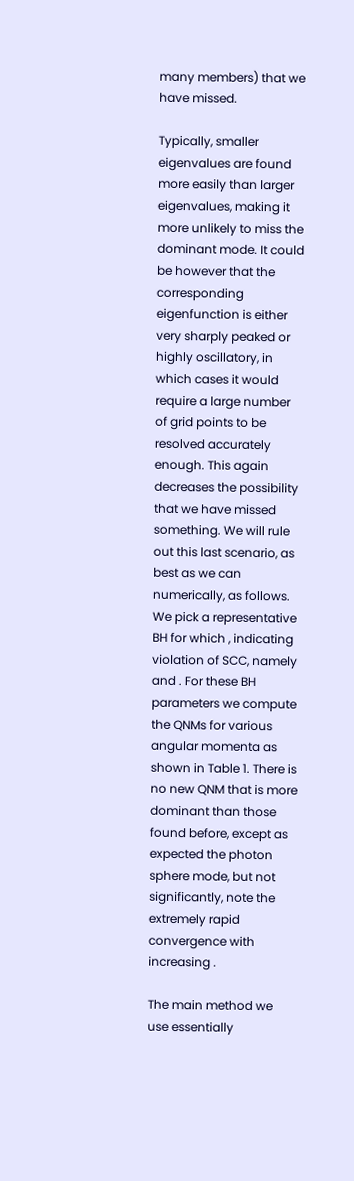many members) that we have missed.

Typically, smaller eigenvalues are found more easily than larger eigenvalues, making it more unlikely to miss the dominant mode. It could be however that the corresponding eigenfunction is either very sharply peaked or highly oscillatory, in which cases it would require a large number of grid points to be resolved accurately enough. This again decreases the possibility that we have missed something. We will rule out this last scenario, as best as we can numerically, as follows. We pick a representative BH for which , indicating violation of SCC, namely and . For these BH parameters we compute the QNMs for various angular momenta as shown in Table 1. There is no new QNM that is more dominant than those found before, except as expected the photon sphere mode, but not significantly, note the extremely rapid convergence with increasing .

The main method we use essentially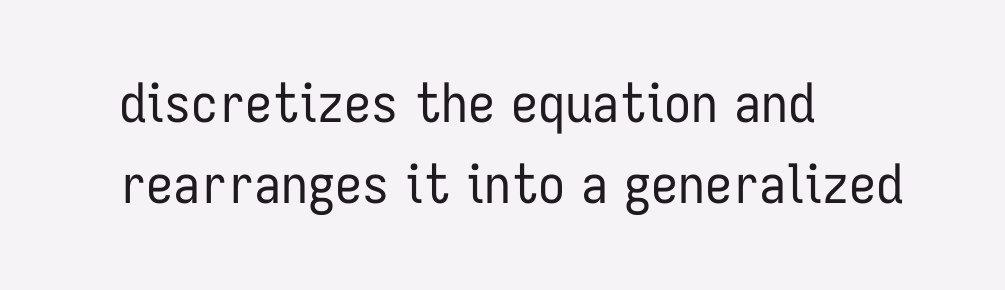discretizes the equation and rearranges it into a generalized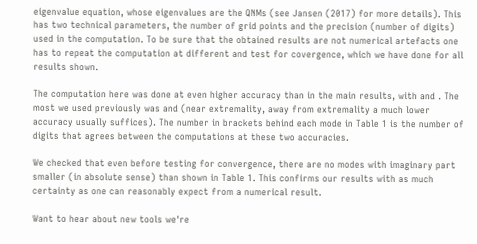eigenvalue equation, whose eigenvalues are the QNMs (see Jansen (2017) for more details). This has two technical parameters, the number of grid points and the precision (number of digits) used in the computation. To be sure that the obtained results are not numerical artefacts one has to repeat the computation at different and test for covergence, which we have done for all results shown.

The computation here was done at even higher accuracy than in the main results, with and . The most we used previously was and (near extremality, away from extremality a much lower accuracy usually suffices). The number in brackets behind each mode in Table 1 is the number of digits that agrees between the computations at these two accuracies.

We checked that even before testing for convergence, there are no modes with imaginary part smaller (in absolute sense) than shown in Table 1. This confirms our results with as much certainty as one can reasonably expect from a numerical result.

Want to hear about new tools we're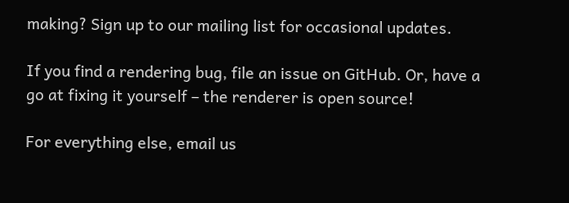making? Sign up to our mailing list for occasional updates.

If you find a rendering bug, file an issue on GitHub. Or, have a go at fixing it yourself – the renderer is open source!

For everything else, email us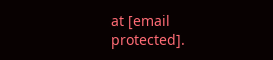at [email protected].